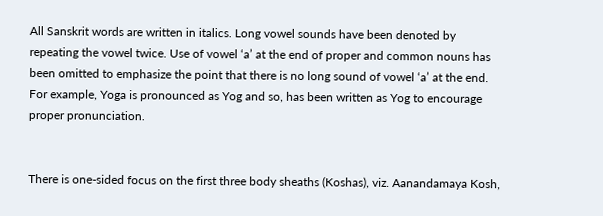All Sanskrit words are written in italics. Long vowel sounds have been denoted by repeating the vowel twice. Use of vowel ‘a’ at the end of proper and common nouns has been omitted to emphasize the point that there is no long sound of vowel ‘a’ at the end. For example, Yoga is pronounced as Yog and so, has been written as Yog to encourage proper pronunciation.


There is one-sided focus on the first three body sheaths (Koshas), viz. Aanandamaya Kosh,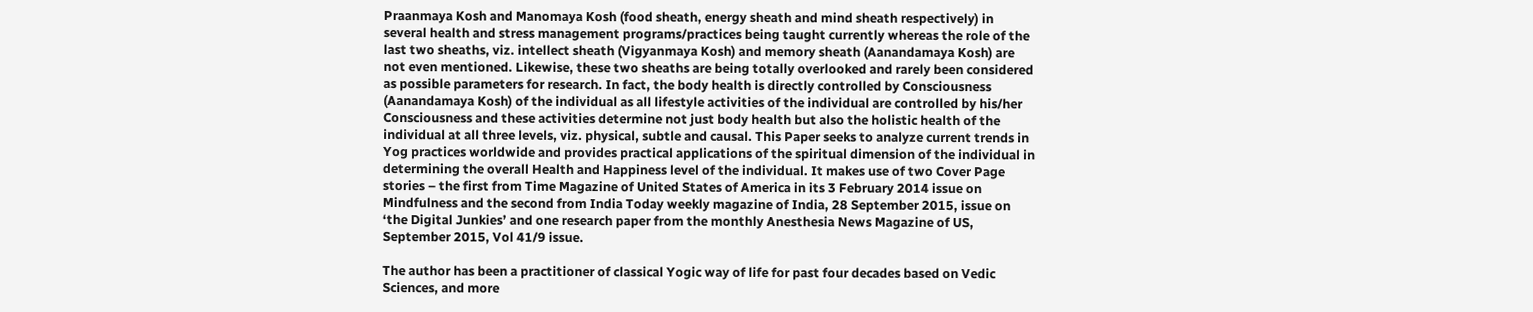Praanmaya Kosh and Manomaya Kosh (food sheath, energy sheath and mind sheath respectively) in several health and stress management programs/practices being taught currently whereas the role of the last two sheaths, viz. intellect sheath (Vigyanmaya Kosh) and memory sheath (Aanandamaya Kosh) are not even mentioned. Likewise, these two sheaths are being totally overlooked and rarely been considered as possible parameters for research. In fact, the body health is directly controlled by Consciousness (Aanandamaya Kosh) of the individual as all lifestyle activities of the individual are controlled by his/her Consciousness and these activities determine not just body health but also the holistic health of the individual at all three levels, viz. physical, subtle and causal. This Paper seeks to analyze current trends in Yog practices worldwide and provides practical applications of the spiritual dimension of the individual in determining the overall Health and Happiness level of the individual. It makes use of two Cover Page stories – the first from Time Magazine of United States of America in its 3 February 2014 issue on Mindfulness and the second from India Today weekly magazine of India, 28 September 2015, issue on ‘the Digital Junkies’ and one research paper from the monthly Anesthesia News Magazine of US, September 2015, Vol 41/9 issue.

The author has been a practitioner of classical Yogic way of life for past four decades based on Vedic Sciences, and more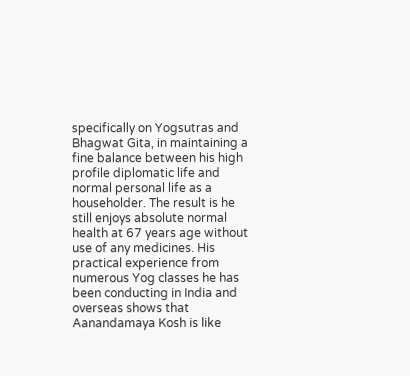specifically on Yogsutras and Bhagwat Gita, in maintaining a fine balance between his high profile diplomatic life and normal personal life as a householder. The result is he still enjoys absolute normal health at 67 years age without use of any medicines. His practical experience from numerous Yog classes he has been conducting in India and overseas shows that Aanandamaya Kosh is like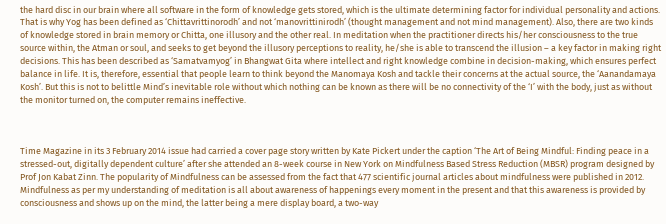the hard disc in our brain where all software in the form of knowledge gets stored, which is the ultimate determining factor for individual personality and actions. That is why Yog has been defined as ‘Chittavrittinorodh’ and not ‘manovrittinirodh’ (thought management and not mind management). Also, there are two kinds of knowledge stored in brain memory or Chitta, one illusory and the other real. In meditation when the practitioner directs his/her consciousness to the true source within, the Atman or soul, and seeks to get beyond the illusory perceptions to reality, he/she is able to transcend the illusion – a key factor in making right decisions. This has been described as ‘Samatvamyog’ in Bhangwat Gita where intellect and right knowledge combine in decision-making, which ensures perfect balance in life. It is, therefore, essential that people learn to think beyond the Manomaya Kosh and tackle their concerns at the actual source, the ‘Aanandamaya Kosh’. But this is not to belittle Mind’s inevitable role without which nothing can be known as there will be no connectivity of the ‘I’ with the body, just as without the monitor turned on, the computer remains ineffective.



Time Magazine in its 3 February 2014 issue had carried a cover page story written by Kate Pickert under the caption ‘The Art of Being Mindful: Finding peace in a stressed-out, digitally dependent culture’ after she attended an 8-week course in New York on Mindfulness Based Stress Reduction (MBSR) program designed by Prof Jon Kabat Zinn. The popularity of Mindfulness can be assessed from the fact that 477 scientific journal articles about mindfulness were published in 2012. Mindfulness as per my understanding of meditation is all about awareness of happenings every moment in the present and that this awareness is provided by consciousness and shows up on the mind, the latter being a mere display board, a two-way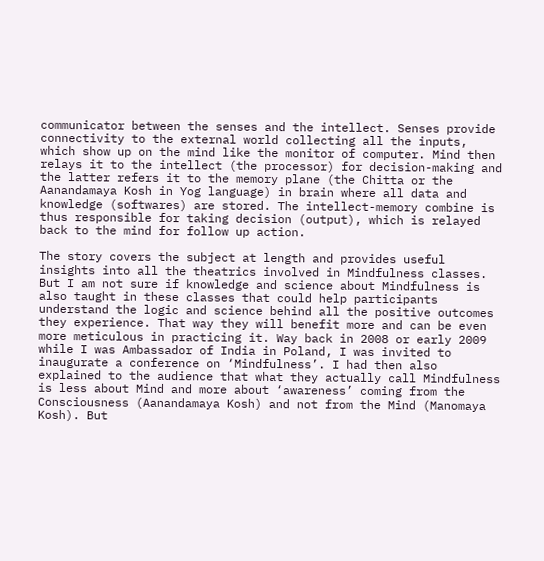communicator between the senses and the intellect. Senses provide connectivity to the external world collecting all the inputs, which show up on the mind like the monitor of computer. Mind then relays it to the intellect (the processor) for decision-making and the latter refers it to the memory plane (the Chitta or the Aanandamaya Kosh in Yog language) in brain where all data and knowledge (softwares) are stored. The intellect-memory combine is thus responsible for taking decision (output), which is relayed back to the mind for follow up action.

The story covers the subject at length and provides useful insights into all the theatrics involved in Mindfulness classes. But I am not sure if knowledge and science about Mindfulness is also taught in these classes that could help participants understand the logic and science behind all the positive outcomes they experience. That way they will benefit more and can be even more meticulous in practicing it. Way back in 2008 or early 2009 while I was Ambassador of India in Poland, I was invited to inaugurate a conference on ‘Mindfulness’. I had then also explained to the audience that what they actually call Mindfulness is less about Mind and more about ‘awareness’ coming from the Consciousness (Aanandamaya Kosh) and not from the Mind (Manomaya Kosh). But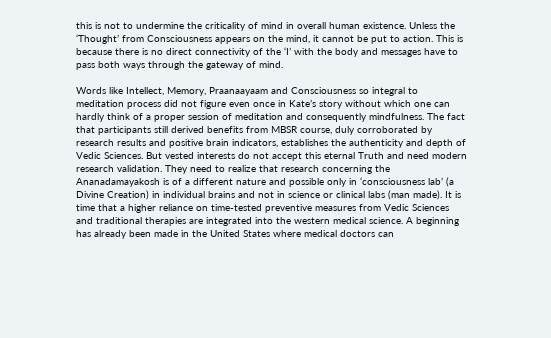this is not to undermine the criticality of mind in overall human existence. Unless the ‘Thought’ from Consciousness appears on the mind, it cannot be put to action. This is because there is no direct connectivity of the ‘I’ with the body and messages have to pass both ways through the gateway of mind.

Words like Intellect, Memory, Praanaayaam and Consciousness so integral to meditation process did not figure even once in Kate’s story without which one can hardly think of a proper session of meditation and consequently mindfulness. The fact that participants still derived benefits from MBSR course, duly corroborated by research results and positive brain indicators, establishes the authenticity and depth of Vedic Sciences. But vested interests do not accept this eternal Truth and need modern research validation. They need to realize that research concerning the Ananadamayakosh is of a different nature and possible only in ‘consciousness lab’ (a Divine Creation) in individual brains and not in science or clinical labs (man made). It is time that a higher reliance on time-tested preventive measures from Vedic Sciences and traditional therapies are integrated into the western medical science. A beginning has already been made in the United States where medical doctors can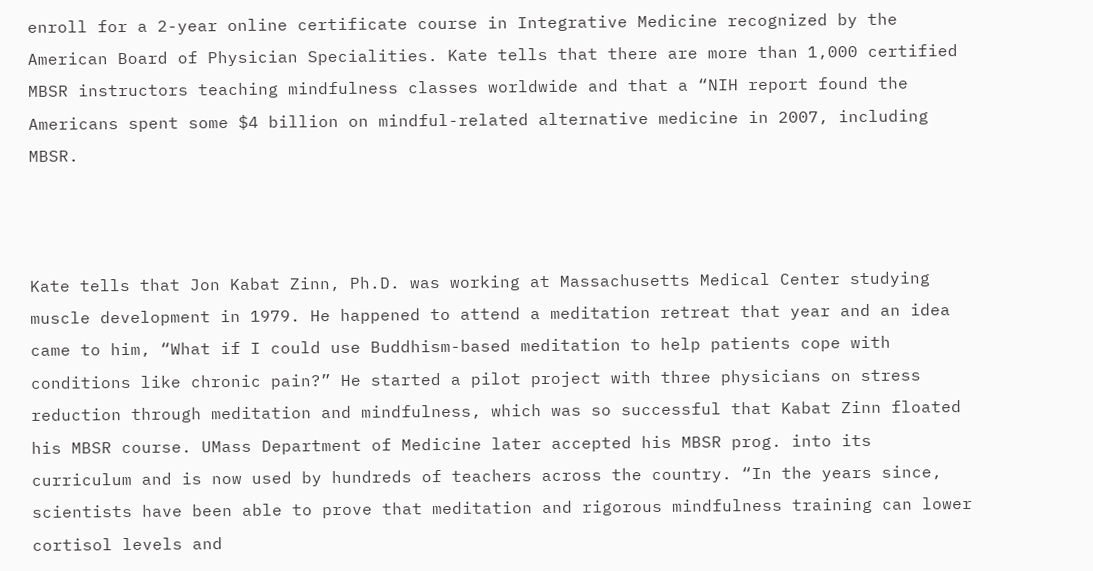enroll for a 2-year online certificate course in Integrative Medicine recognized by the American Board of Physician Specialities. Kate tells that there are more than 1,000 certified MBSR instructors teaching mindfulness classes worldwide and that a “NIH report found the Americans spent some $4 billion on mindful-related alternative medicine in 2007, including MBSR.



Kate tells that Jon Kabat Zinn, Ph.D. was working at Massachusetts Medical Center studying muscle development in 1979. He happened to attend a meditation retreat that year and an idea came to him, “What if I could use Buddhism-based meditation to help patients cope with conditions like chronic pain?” He started a pilot project with three physicians on stress reduction through meditation and mindfulness, which was so successful that Kabat Zinn floated his MBSR course. UMass Department of Medicine later accepted his MBSR prog. into its curriculum and is now used by hundreds of teachers across the country. “In the years since, scientists have been able to prove that meditation and rigorous mindfulness training can lower cortisol levels and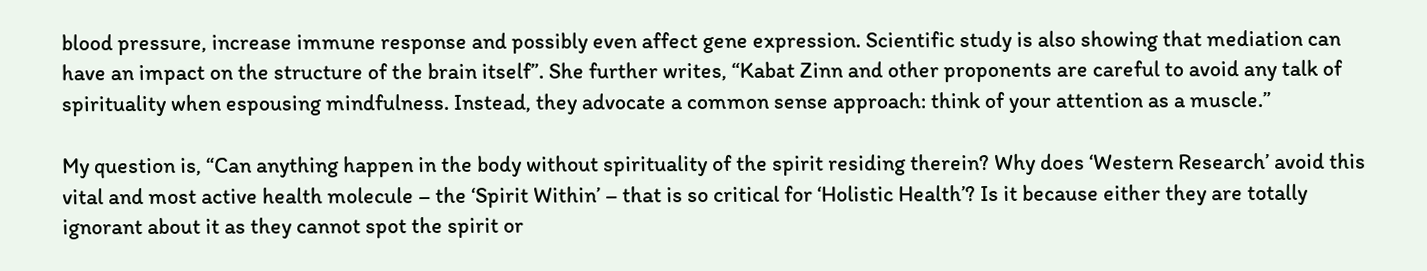blood pressure, increase immune response and possibly even affect gene expression. Scientific study is also showing that mediation can have an impact on the structure of the brain itself”. She further writes, “Kabat Zinn and other proponents are careful to avoid any talk of spirituality when espousing mindfulness. Instead, they advocate a common sense approach: think of your attention as a muscle.”

My question is, “Can anything happen in the body without spirituality of the spirit residing therein? Why does ‘Western Research’ avoid this vital and most active health molecule – the ‘Spirit Within’ – that is so critical for ‘Holistic Health’? Is it because either they are totally ignorant about it as they cannot spot the spirit or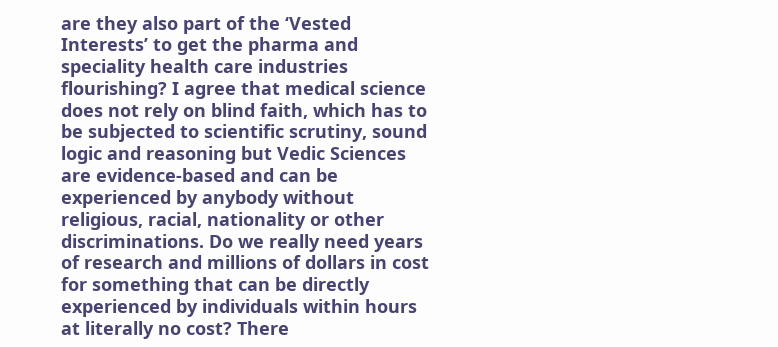are they also part of the ‘Vested Interests’ to get the pharma and speciality health care industries flourishing? I agree that medical science does not rely on blind faith, which has to be subjected to scientific scrutiny, sound logic and reasoning but Vedic Sciences are evidence-based and can be experienced by anybody without religious, racial, nationality or other discriminations. Do we really need years of research and millions of dollars in cost for something that can be directly experienced by individuals within hours at literally no cost? There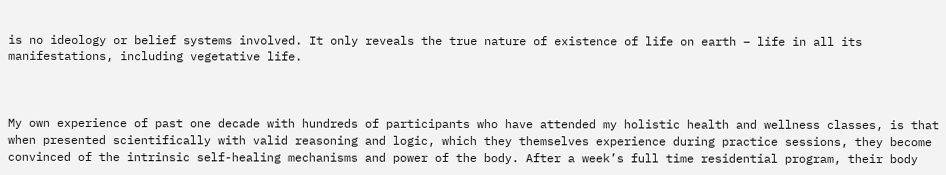is no ideology or belief systems involved. It only reveals the true nature of existence of life on earth – life in all its manifestations, including vegetative life.



My own experience of past one decade with hundreds of participants who have attended my holistic health and wellness classes, is that when presented scientifically with valid reasoning and logic, which they themselves experience during practice sessions, they become convinced of the intrinsic self-healing mechanisms and power of the body. After a week’s full time residential program, their body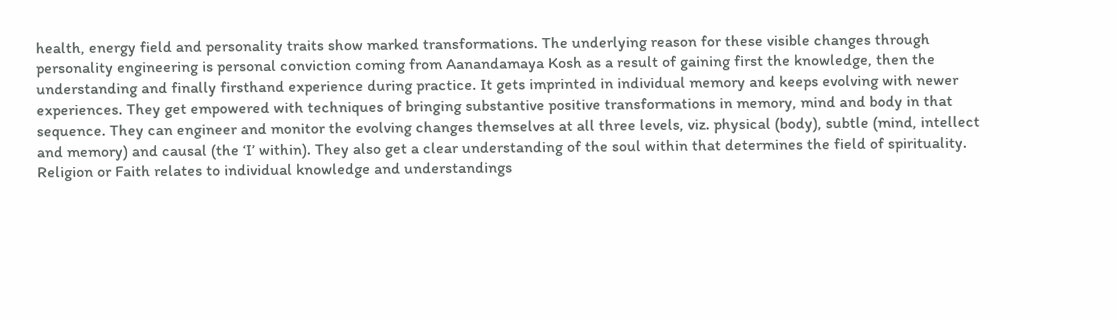health, energy field and personality traits show marked transformations. The underlying reason for these visible changes through personality engineering is personal conviction coming from Aanandamaya Kosh as a result of gaining first the knowledge, then the understanding and finally firsthand experience during practice. It gets imprinted in individual memory and keeps evolving with newer experiences. They get empowered with techniques of bringing substantive positive transformations in memory, mind and body in that sequence. They can engineer and monitor the evolving changes themselves at all three levels, viz. physical (body), subtle (mind, intellect and memory) and causal (the ‘I’ within). They also get a clear understanding of the soul within that determines the field of spirituality. Religion or Faith relates to individual knowledge and understandings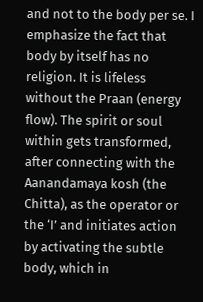and not to the body per se. I emphasize the fact that body by itself has no religion. It is lifeless without the Praan (energy flow). The spirit or soul within gets transformed, after connecting with the Aanandamaya kosh (the Chitta), as the operator or the ‘I’ and initiates action by activating the subtle body, which in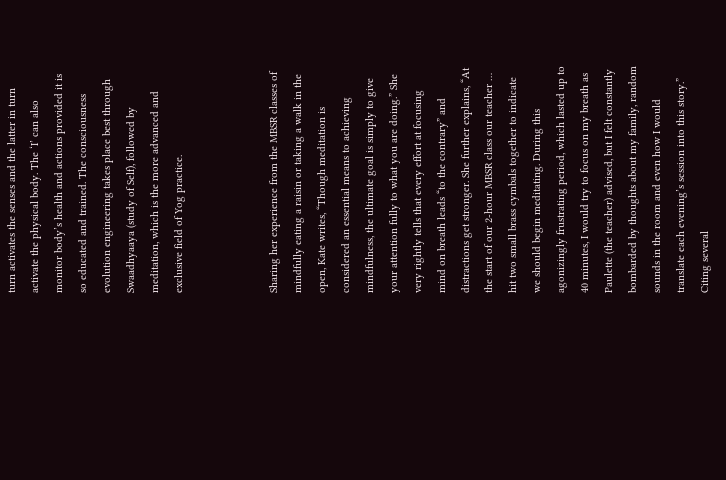turn activates the senses and the latter in turn activate the physical body. The ‘I’ can also monitor body’s health and actions provided it is so educated and trained. The consciousness evolution engineering takes place best through Swaadhyaaya (study of Self), followed by meditation, which is the more advanced and exclusive field of Yog practice.



Sharing her experience from the MBSR classes of mindfully eating a raisin or taking a walk in the open, Kate writes, “Though meditation is considered an essential means to achieving mindfulness, the ultimate goal is simply to give your attention fully to what you are doing.” She very rightly tells that every effort at focusing mind on breath leads “to the contrary” and distractions get stronger. She further explains, “At the start of our 2-hour MBSR class our teacher … hit two small brass cymbals together to indicate we should begin meditating. During this agonizingly frustrating period, which lasted up to 40 minutes, I would try to focus on my breath as Paulette (the teacher) advised, but I felt constantly bombarded by thoughts about my family, random sounds in the room and even how I would translate each evening’s session into this story.” Citing several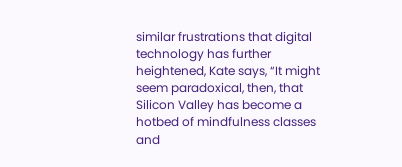similar frustrations that digital technology has further heightened, Kate says, “It might seem paradoxical, then, that Silicon Valley has become a hotbed of mindfulness classes and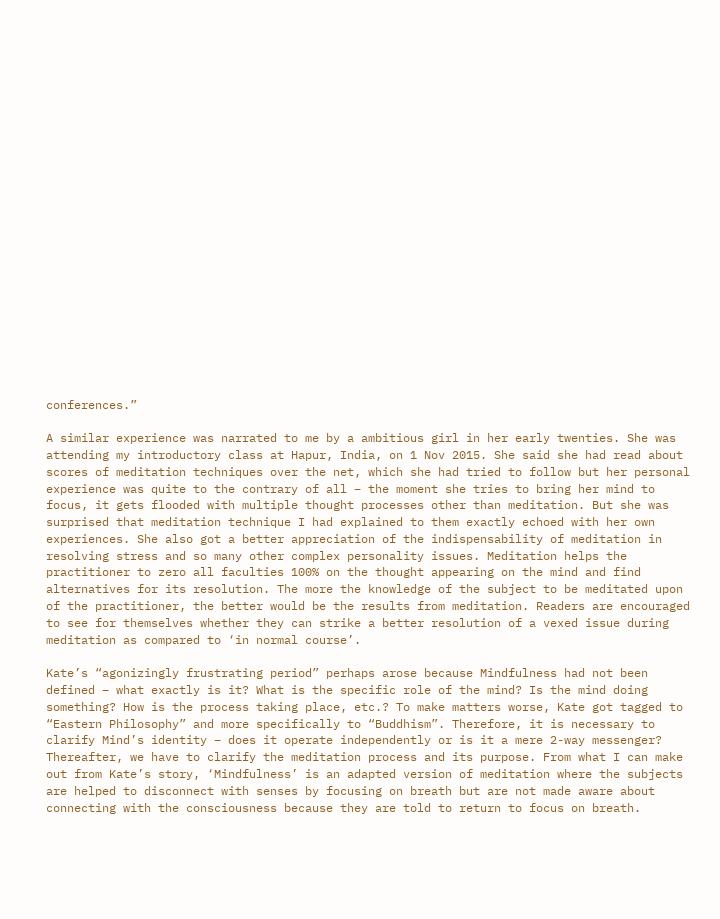conferences.”

A similar experience was narrated to me by a ambitious girl in her early twenties. She was attending my introductory class at Hapur, India, on 1 Nov 2015. She said she had read about scores of meditation techniques over the net, which she had tried to follow but her personal experience was quite to the contrary of all – the moment she tries to bring her mind to focus, it gets flooded with multiple thought processes other than meditation. But she was surprised that meditation technique I had explained to them exactly echoed with her own experiences. She also got a better appreciation of the indispensability of meditation in resolving stress and so many other complex personality issues. Meditation helps the practitioner to zero all faculties 100% on the thought appearing on the mind and find alternatives for its resolution. The more the knowledge of the subject to be meditated upon of the practitioner, the better would be the results from meditation. Readers are encouraged to see for themselves whether they can strike a better resolution of a vexed issue during meditation as compared to ‘in normal course’.

Kate’s “agonizingly frustrating period” perhaps arose because Mindfulness had not been defined – what exactly is it? What is the specific role of the mind? Is the mind doing something? How is the process taking place, etc.? To make matters worse, Kate got tagged to “Eastern Philosophy” and more specifically to “Buddhism”. Therefore, it is necessary to clarify Mind’s identity – does it operate independently or is it a mere 2-way messenger? Thereafter, we have to clarify the meditation process and its purpose. From what I can make out from Kate’s story, ‘Mindfulness’ is an adapted version of meditation where the subjects are helped to disconnect with senses by focusing on breath but are not made aware about connecting with the consciousness because they are told to return to focus on breath.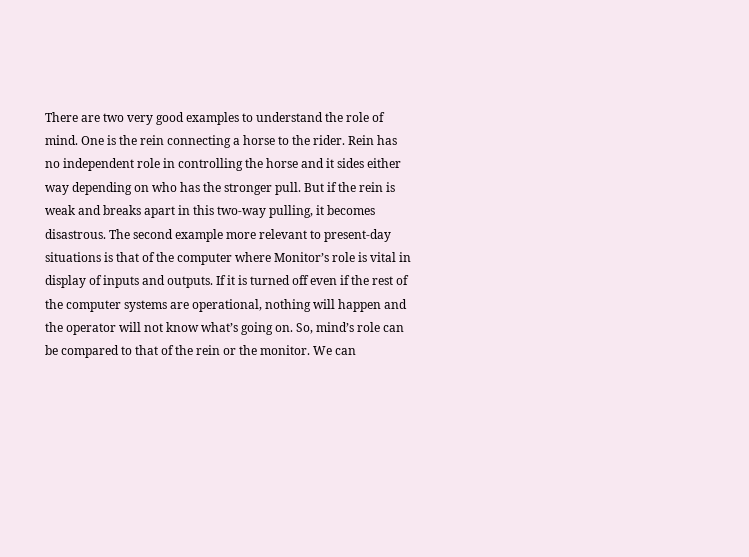There are two very good examples to understand the role of mind. One is the rein connecting a horse to the rider. Rein has no independent role in controlling the horse and it sides either way depending on who has the stronger pull. But if the rein is weak and breaks apart in this two-way pulling, it becomes disastrous. The second example more relevant to present-day situations is that of the computer where Monitor’s role is vital in display of inputs and outputs. If it is turned off even if the rest of the computer systems are operational, nothing will happen and the operator will not know what’s going on. So, mind’s role can be compared to that of the rein or the monitor. We can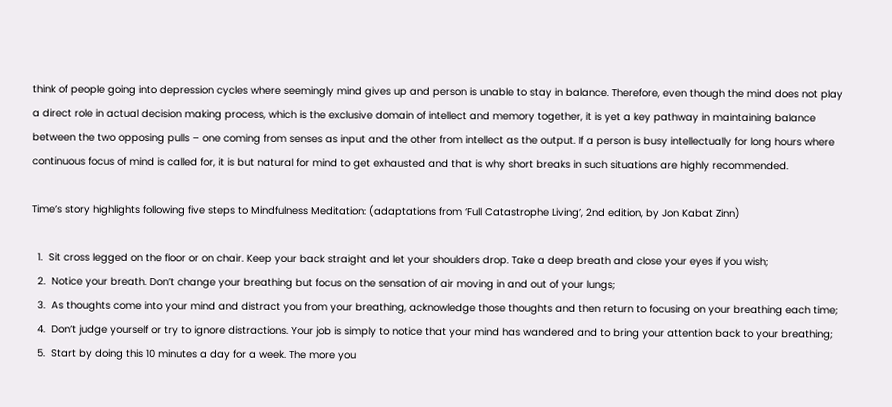think of people going into depression cycles where seemingly mind gives up and person is unable to stay in balance. Therefore, even though the mind does not play a direct role in actual decision making process, which is the exclusive domain of intellect and memory together, it is yet a key pathway in maintaining balance between the two opposing pulls – one coming from senses as input and the other from intellect as the output. If a person is busy intellectually for long hours where continuous focus of mind is called for, it is but natural for mind to get exhausted and that is why short breaks in such situations are highly recommended.

Time’s story highlights following five steps to Mindfulness Meditation: (adaptations from ‘Full Catastrophe Living’, 2nd edition, by Jon Kabat Zinn)

  1.  Sit cross legged on the floor or on chair. Keep your back straight and let your shoulders drop. Take a deep breath and close your eyes if you wish;
  2.  Notice your breath. Don’t change your breathing but focus on the sensation of air moving in and out of your lungs;
  3.  As thoughts come into your mind and distract you from your breathing, acknowledge those thoughts and then return to focusing on your breathing each time;
  4.  Don’t judge yourself or try to ignore distractions. Your job is simply to notice that your mind has wandered and to bring your attention back to your breathing;
  5.  Start by doing this 10 minutes a day for a week. The more you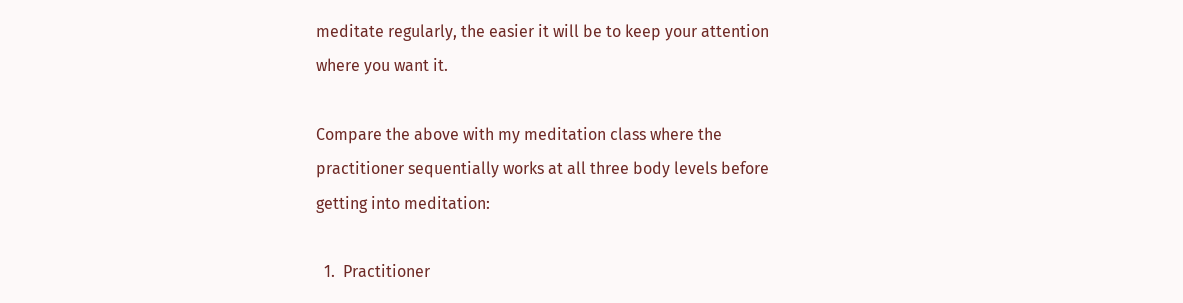meditate regularly, the easier it will be to keep your attention where you want it.

Compare the above with my meditation class where the practitioner sequentially works at all three body levels before getting into meditation:

  1.  Practitioner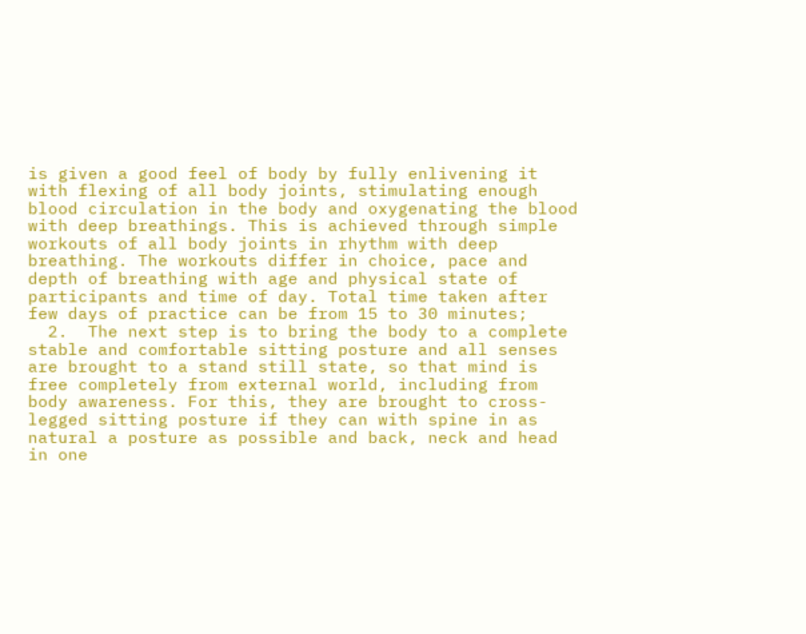is given a good feel of body by fully enlivening it with flexing of all body joints, stimulating enough blood circulation in the body and oxygenating the blood with deep breathings. This is achieved through simple workouts of all body joints in rhythm with deep breathing. The workouts differ in choice, pace and depth of breathing with age and physical state of participants and time of day. Total time taken after few days of practice can be from 15 to 30 minutes;
  2.  The next step is to bring the body to a complete stable and comfortable sitting posture and all senses are brought to a stand still state, so that mind is free completely from external world, including from body awareness. For this, they are brought to cross-legged sitting posture if they can with spine in as natural a posture as possible and back, neck and head in one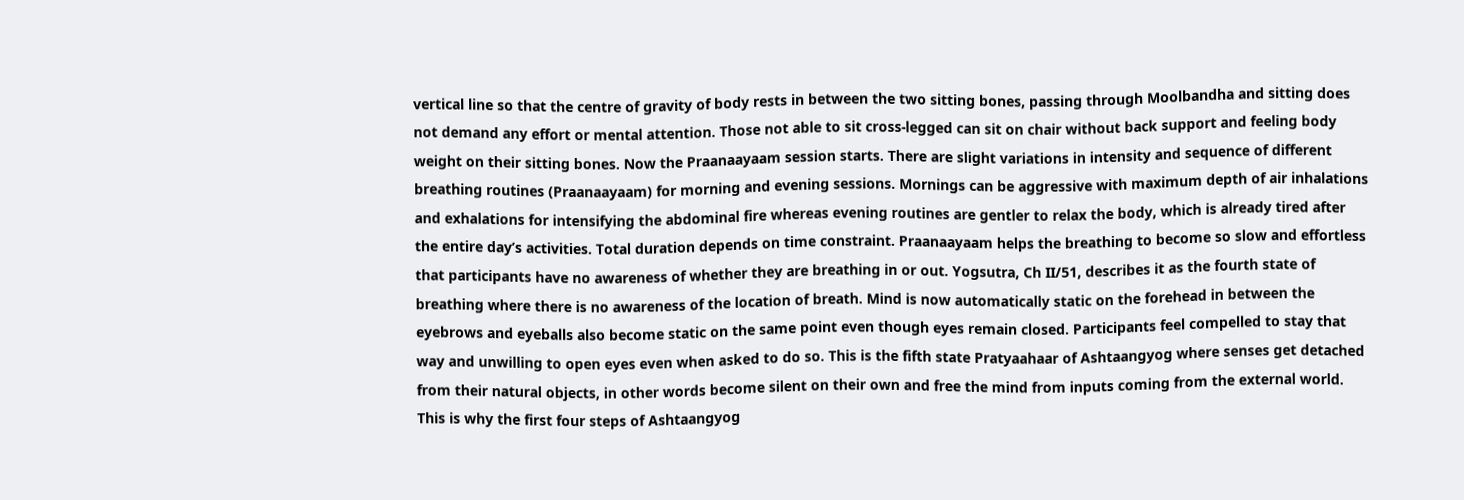vertical line so that the centre of gravity of body rests in between the two sitting bones, passing through Moolbandha and sitting does not demand any effort or mental attention. Those not able to sit cross-legged can sit on chair without back support and feeling body weight on their sitting bones. Now the Praanaayaam session starts. There are slight variations in intensity and sequence of different breathing routines (Praanaayaam) for morning and evening sessions. Mornings can be aggressive with maximum depth of air inhalations and exhalations for intensifying the abdominal fire whereas evening routines are gentler to relax the body, which is already tired after the entire day’s activities. Total duration depends on time constraint. Praanaayaam helps the breathing to become so slow and effortless that participants have no awareness of whether they are breathing in or out. Yogsutra, Ch II/51, describes it as the fourth state of breathing where there is no awareness of the location of breath. Mind is now automatically static on the forehead in between the eyebrows and eyeballs also become static on the same point even though eyes remain closed. Participants feel compelled to stay that way and unwilling to open eyes even when asked to do so. This is the fifth state Pratyaahaar of Ashtaangyog where senses get detached from their natural objects, in other words become silent on their own and free the mind from inputs coming from the external world. This is why the first four steps of Ashtaangyog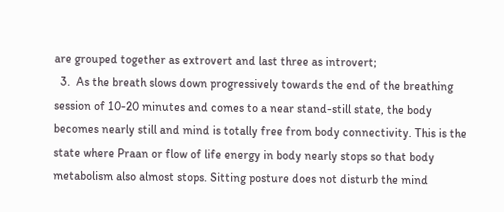are grouped together as extrovert and last three as introvert;
  3.  As the breath slows down progressively towards the end of the breathing session of 10-20 minutes and comes to a near stand-still state, the body becomes nearly still and mind is totally free from body connectivity. This is the state where Praan or flow of life energy in body nearly stops so that body metabolism also almost stops. Sitting posture does not disturb the mind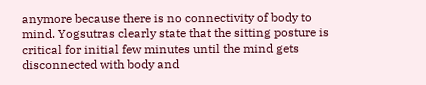anymore because there is no connectivity of body to mind. Yogsutras clearly state that the sitting posture is critical for initial few minutes until the mind gets disconnected with body and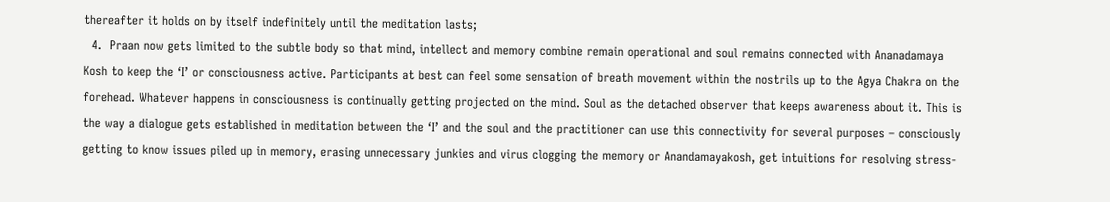thereafter it holds on by itself indefinitely until the meditation lasts;
  4.  Praan now gets limited to the subtle body so that mind, intellect and memory combine remain operational and soul remains connected with Ananadamaya Kosh to keep the ‘I’ or consciousness active. Participants at best can feel some sensation of breath movement within the nostrils up to the Agya Chakra on the forehead. Whatever happens in consciousness is continually getting projected on the mind. Soul as the detached observer that keeps awareness about it. This is the way a dialogue gets established in meditation between the ‘I’ and the soul and the practitioner can use this connectivity for several purposes – consciously getting to know issues piled up in memory, erasing unnecessary junkies and virus clogging the memory or Anandamayakosh, get intuitions for resolving stress-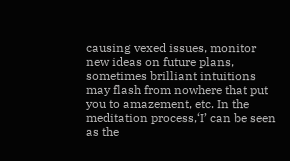causing vexed issues, monitor new ideas on future plans, sometimes brilliant intuitions may flash from nowhere that put you to amazement, etc. In the meditation process,‘I’ can be seen as the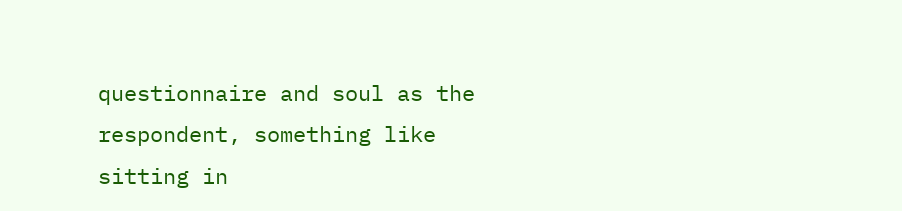questionnaire and soul as the respondent, something like sitting in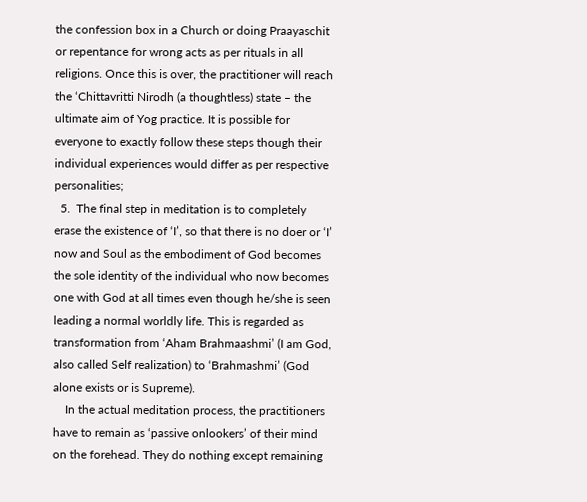the confession box in a Church or doing Praayaschit or repentance for wrong acts as per rituals in all religions. Once this is over, the practitioner will reach the ‘Chittavritti Nirodh (a thoughtless) state – the ultimate aim of Yog practice. It is possible for everyone to exactly follow these steps though their individual experiences would differ as per respective personalities;
  5.  The final step in meditation is to completely erase the existence of ‘I’, so that there is no doer or ‘I’ now and Soul as the embodiment of God becomes the sole identity of the individual who now becomes one with God at all times even though he/she is seen leading a normal worldly life. This is regarded as transformation from ‘Aham Brahmaashmi’ (I am God, also called Self realization) to ‘Brahmashmi’ (God alone exists or is Supreme).
    In the actual meditation process, the practitioners have to remain as ‘passive onlookers’ of their mind on the forehead. They do nothing except remaining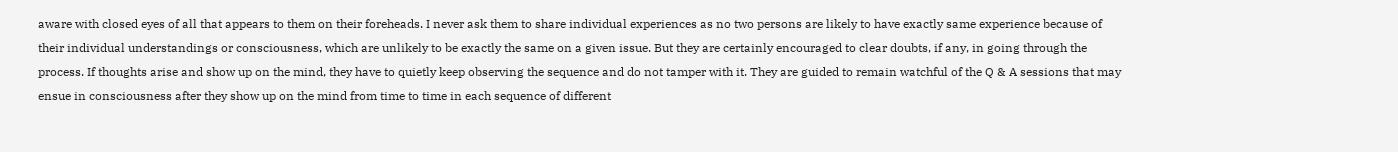aware with closed eyes of all that appears to them on their foreheads. I never ask them to share individual experiences as no two persons are likely to have exactly same experience because of their individual understandings or consciousness, which are unlikely to be exactly the same on a given issue. But they are certainly encouraged to clear doubts, if any, in going through the process. If thoughts arise and show up on the mind, they have to quietly keep observing the sequence and do not tamper with it. They are guided to remain watchful of the Q & A sessions that may ensue in consciousness after they show up on the mind from time to time in each sequence of different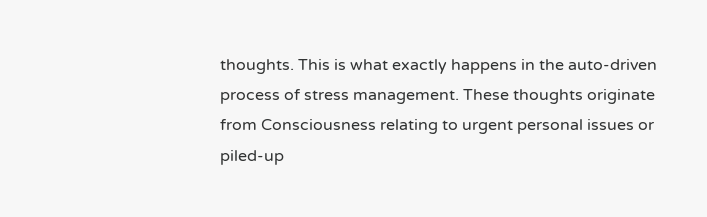thoughts. This is what exactly happens in the auto-driven process of stress management. These thoughts originate from Consciousness relating to urgent personal issues or piled-up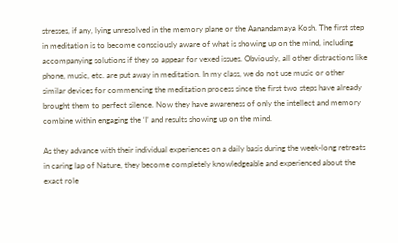stresses, if any, lying unresolved in the memory plane or the Aanandamaya Kosh. The first step in meditation is to become consciously aware of what is showing up on the mind, including accompanying solutions if they so appear for vexed issues. Obviously, all other distractions like phone, music, etc. are put away in meditation. In my class, we do not use music or other similar devices for commencing the meditation process since the first two steps have already brought them to perfect silence. Now they have awareness of only the intellect and memory combine within engaging the ‘I’ and results showing up on the mind.

As they advance with their individual experiences on a daily basis during the week-long retreats in caring lap of Nature, they become completely knowledgeable and experienced about the exact role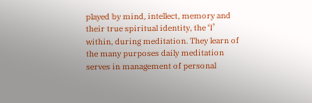played by mind, intellect, memory and their true spiritual identity, the ‘I’ within, during meditation. They learn of the many purposes daily meditation serves in management of personal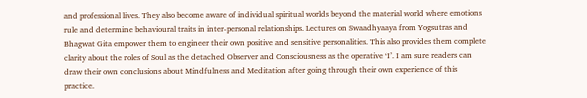and professional lives. They also become aware of individual spiritual worlds beyond the material world where emotions rule and determine behavioural traits in inter-personal relationships. Lectures on Swaadhyaaya from Yogsutras and Bhagwat Gita empower them to engineer their own positive and sensitive personalities. This also provides them complete clarity about the roles of Soul as the detached Observer and Consciousness as the operative ‘I’. I am sure readers can draw their own conclusions about Mindfulness and Meditation after going through their own experience of this practice.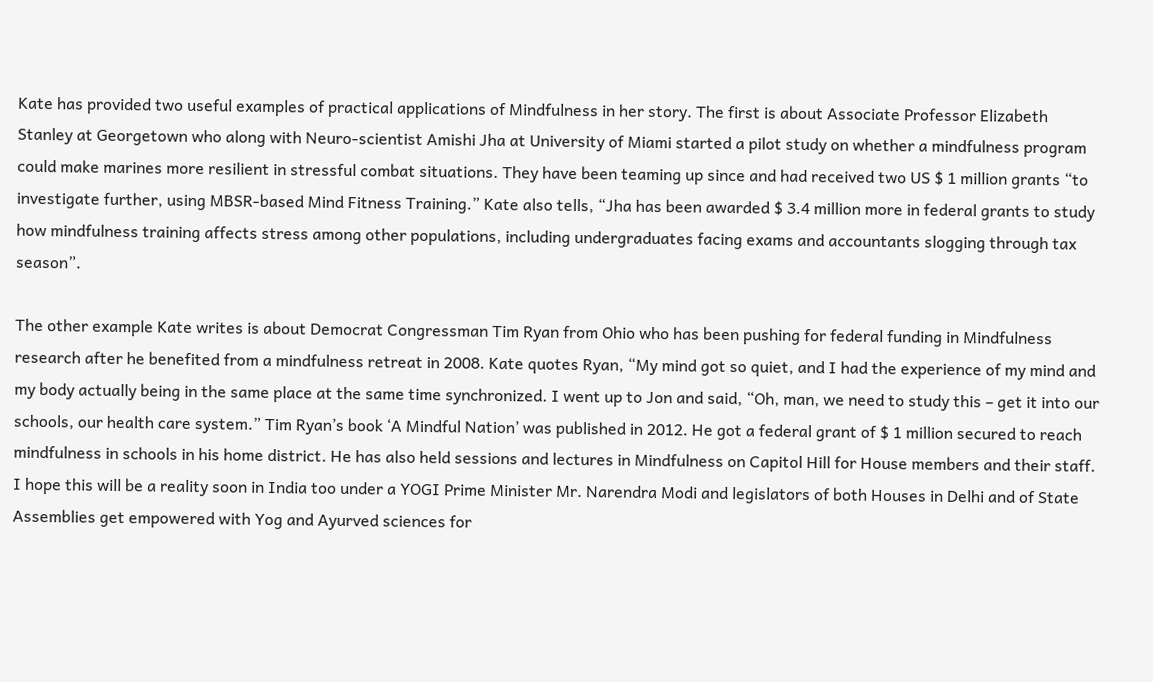Kate has provided two useful examples of practical applications of Mindfulness in her story. The first is about Associate Professor Elizabeth Stanley at Georgetown who along with Neuro-scientist Amishi Jha at University of Miami started a pilot study on whether a mindfulness program could make marines more resilient in stressful combat situations. They have been teaming up since and had received two US $ 1 million grants “to investigate further, using MBSR-based Mind Fitness Training.” Kate also tells, “Jha has been awarded $ 3.4 million more in federal grants to study how mindfulness training affects stress among other populations, including undergraduates facing exams and accountants slogging through tax season”.

The other example Kate writes is about Democrat Congressman Tim Ryan from Ohio who has been pushing for federal funding in Mindfulness research after he benefited from a mindfulness retreat in 2008. Kate quotes Ryan, “My mind got so quiet, and I had the experience of my mind and my body actually being in the same place at the same time synchronized. I went up to Jon and said, “Oh, man, we need to study this – get it into our schools, our health care system.” Tim Ryan’s book ‘A Mindful Nation’ was published in 2012. He got a federal grant of $ 1 million secured to reach mindfulness in schools in his home district. He has also held sessions and lectures in Mindfulness on Capitol Hill for House members and their staff. I hope this will be a reality soon in India too under a YOGI Prime Minister Mr. Narendra Modi and legislators of both Houses in Delhi and of State Assemblies get empowered with Yog and Ayurved sciences for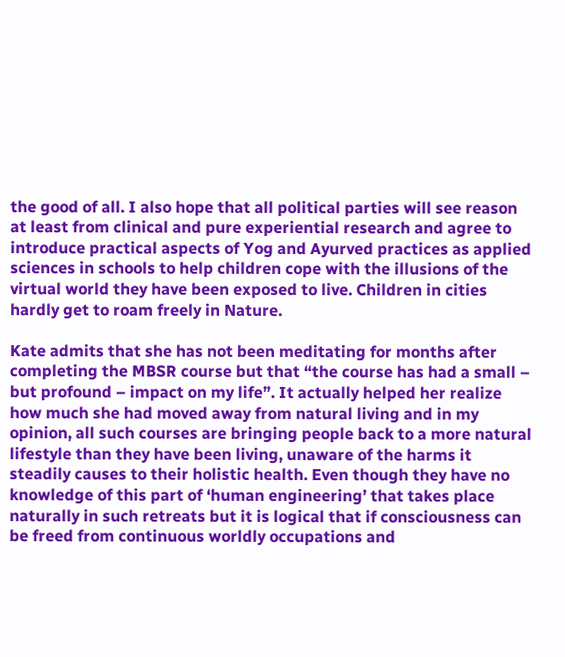the good of all. I also hope that all political parties will see reason at least from clinical and pure experiential research and agree to introduce practical aspects of Yog and Ayurved practices as applied sciences in schools to help children cope with the illusions of the virtual world they have been exposed to live. Children in cities hardly get to roam freely in Nature.

Kate admits that she has not been meditating for months after completing the MBSR course but that “the course has had a small – but profound – impact on my life”. It actually helped her realize how much she had moved away from natural living and in my opinion, all such courses are bringing people back to a more natural lifestyle than they have been living, unaware of the harms it steadily causes to their holistic health. Even though they have no knowledge of this part of ‘human engineering’ that takes place naturally in such retreats but it is logical that if consciousness can be freed from continuous worldly occupations and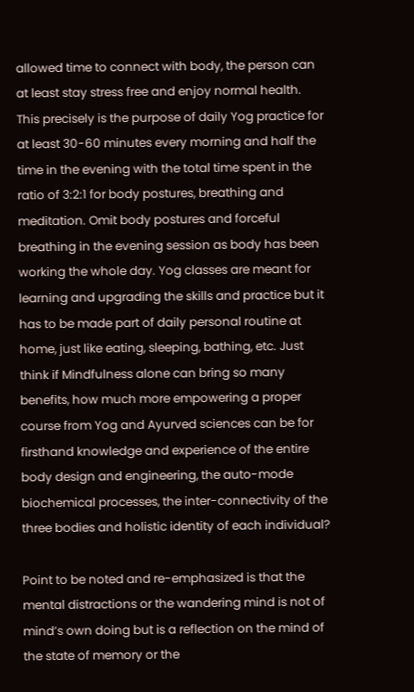allowed time to connect with body, the person can at least stay stress free and enjoy normal health. This precisely is the purpose of daily Yog practice for at least 30-60 minutes every morning and half the time in the evening with the total time spent in the ratio of 3:2:1 for body postures, breathing and meditation. Omit body postures and forceful breathing in the evening session as body has been working the whole day. Yog classes are meant for learning and upgrading the skills and practice but it has to be made part of daily personal routine at home, just like eating, sleeping, bathing, etc. Just think if Mindfulness alone can bring so many benefits, how much more empowering a proper course from Yog and Ayurved sciences can be for firsthand knowledge and experience of the entire body design and engineering, the auto-mode biochemical processes, the inter-connectivity of the three bodies and holistic identity of each individual?

Point to be noted and re-emphasized is that the mental distractions or the wandering mind is not of mind’s own doing but is a reflection on the mind of the state of memory or the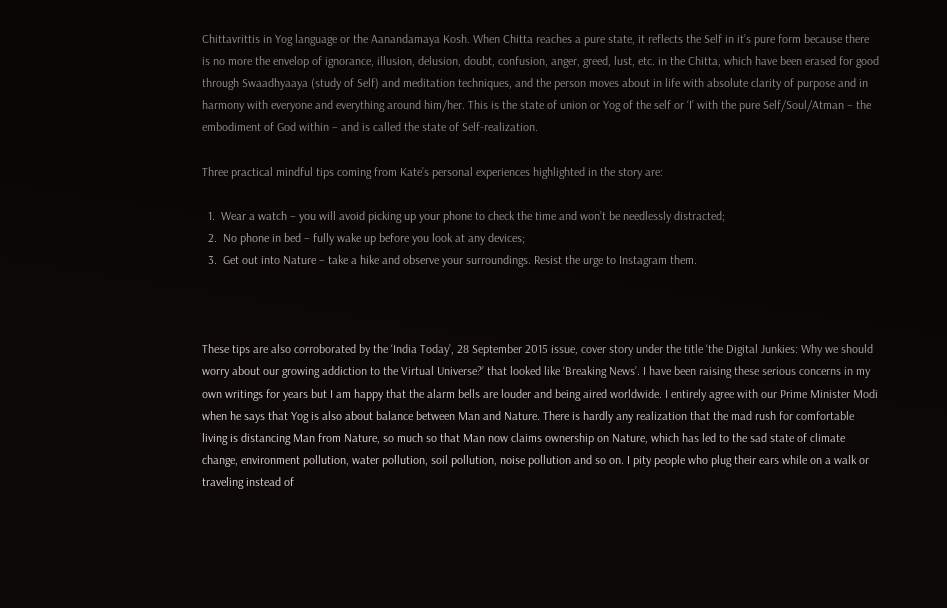Chittavrittis in Yog language or the Aanandamaya Kosh. When Chitta reaches a pure state, it reflects the Self in it’s pure form because there is no more the envelop of ignorance, illusion, delusion, doubt, confusion, anger, greed, lust, etc. in the Chitta, which have been erased for good through Swaadhyaaya (study of Self) and meditation techniques, and the person moves about in life with absolute clarity of purpose and in harmony with everyone and everything around him/her. This is the state of union or Yog of the self or ‘I’ with the pure Self/Soul/Atman – the embodiment of God within – and is called the state of Self-realization.

Three practical mindful tips coming from Kate’s personal experiences highlighted in the story are:

  1.  Wear a watch – you will avoid picking up your phone to check the time and won’t be needlessly distracted;
  2.  No phone in bed – fully wake up before you look at any devices;
  3.  Get out into Nature – take a hike and observe your surroundings. Resist the urge to Instagram them.



These tips are also corroborated by the ‘India Today’, 28 September 2015 issue, cover story under the title ‘the Digital Junkies: Why we should worry about our growing addiction to the Virtual Universe?’ that looked like ‘Breaking News’. I have been raising these serious concerns in my own writings for years but I am happy that the alarm bells are louder and being aired worldwide. I entirely agree with our Prime Minister Modi when he says that Yog is also about balance between Man and Nature. There is hardly any realization that the mad rush for comfortable living is distancing Man from Nature, so much so that Man now claims ownership on Nature, which has led to the sad state of climate change, environment pollution, water pollution, soil pollution, noise pollution and so on. I pity people who plug their ears while on a walk or traveling instead of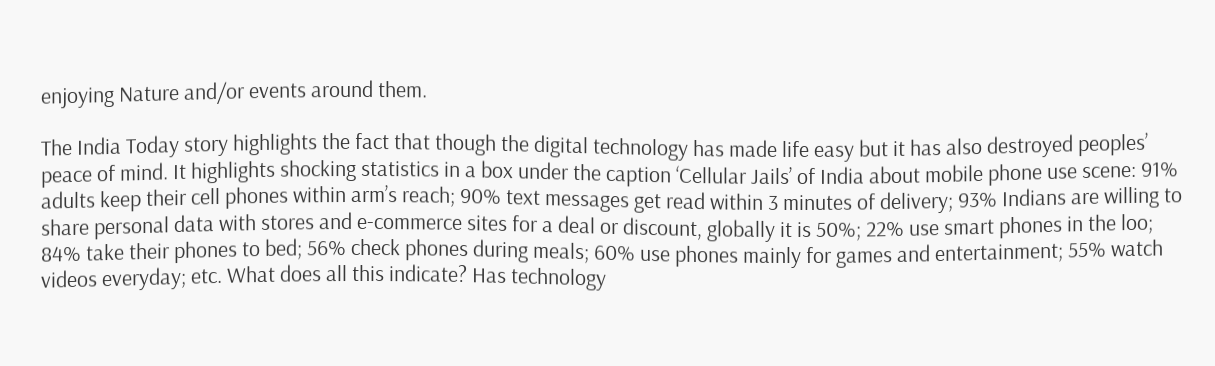enjoying Nature and/or events around them.

The India Today story highlights the fact that though the digital technology has made life easy but it has also destroyed peoples’ peace of mind. It highlights shocking statistics in a box under the caption ‘Cellular Jails’ of India about mobile phone use scene: 91% adults keep their cell phones within arm’s reach; 90% text messages get read within 3 minutes of delivery; 93% Indians are willing to share personal data with stores and e-commerce sites for a deal or discount, globally it is 50%; 22% use smart phones in the loo; 84% take their phones to bed; 56% check phones during meals; 60% use phones mainly for games and entertainment; 55% watch videos everyday; etc. What does all this indicate? Has technology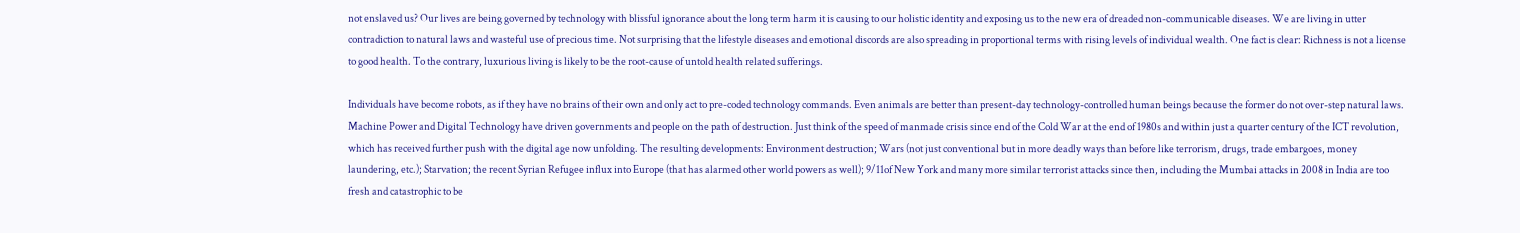not enslaved us? Our lives are being governed by technology with blissful ignorance about the long term harm it is causing to our holistic identity and exposing us to the new era of dreaded non-communicable diseases. We are living in utter contradiction to natural laws and wasteful use of precious time. Not surprising that the lifestyle diseases and emotional discords are also spreading in proportional terms with rising levels of individual wealth. One fact is clear: Richness is not a license to good health. To the contrary, luxurious living is likely to be the root-cause of untold health related sufferings.

Individuals have become robots, as if they have no brains of their own and only act to pre-coded technology commands. Even animals are better than present-day technology-controlled human beings because the former do not over-step natural laws. Machine Power and Digital Technology have driven governments and people on the path of destruction. Just think of the speed of manmade crisis since end of the Cold War at the end of 1980s and within just a quarter century of the ICT revolution, which has received further push with the digital age now unfolding. The resulting developments: Environment destruction; Wars (not just conventional but in more deadly ways than before like terrorism, drugs, trade embargoes, money laundering, etc.); Starvation; the recent Syrian Refugee influx into Europe (that has alarmed other world powers as well); 9/11of New York and many more similar terrorist attacks since then, including the Mumbai attacks in 2008 in India are too fresh and catastrophic to be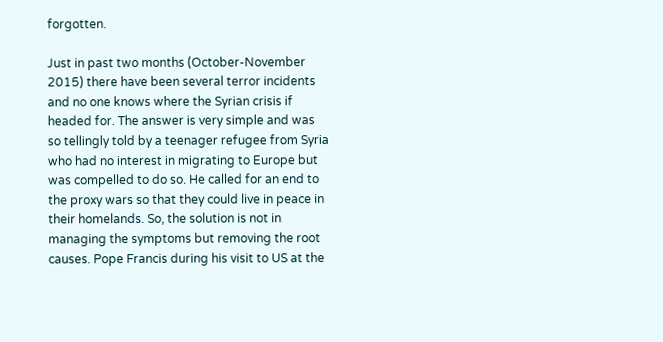forgotten.

Just in past two months (October-November 2015) there have been several terror incidents and no one knows where the Syrian crisis if headed for. The answer is very simple and was so tellingly told by a teenager refugee from Syria who had no interest in migrating to Europe but was compelled to do so. He called for an end to the proxy wars so that they could live in peace in their homelands. So, the solution is not in managing the symptoms but removing the root causes. Pope Francis during his visit to US at the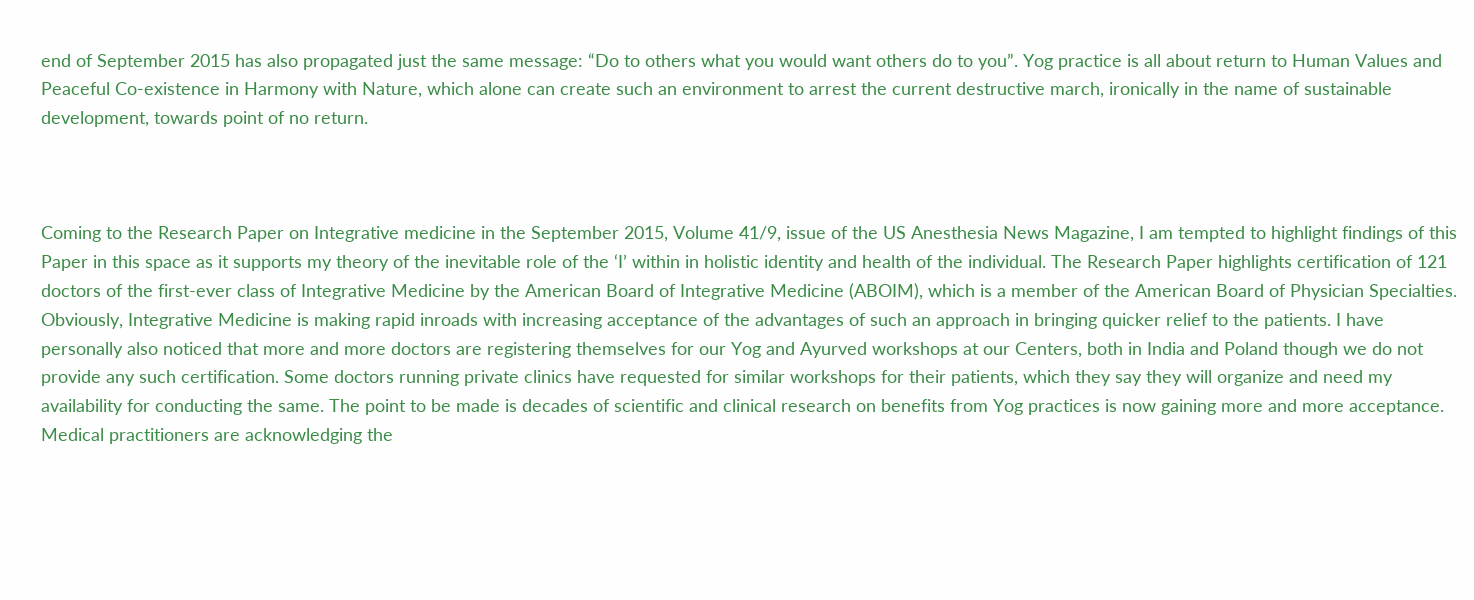end of September 2015 has also propagated just the same message: “Do to others what you would want others do to you”. Yog practice is all about return to Human Values and Peaceful Co-existence in Harmony with Nature, which alone can create such an environment to arrest the current destructive march, ironically in the name of sustainable development, towards point of no return.



Coming to the Research Paper on Integrative medicine in the September 2015, Volume 41/9, issue of the US Anesthesia News Magazine, I am tempted to highlight findings of this Paper in this space as it supports my theory of the inevitable role of the ‘I’ within in holistic identity and health of the individual. The Research Paper highlights certification of 121 doctors of the first-ever class of Integrative Medicine by the American Board of Integrative Medicine (ABOIM), which is a member of the American Board of Physician Specialties. Obviously, Integrative Medicine is making rapid inroads with increasing acceptance of the advantages of such an approach in bringing quicker relief to the patients. I have personally also noticed that more and more doctors are registering themselves for our Yog and Ayurved workshops at our Centers, both in India and Poland though we do not provide any such certification. Some doctors running private clinics have requested for similar workshops for their patients, which they say they will organize and need my availability for conducting the same. The point to be made is decades of scientific and clinical research on benefits from Yog practices is now gaining more and more acceptance. Medical practitioners are acknowledging the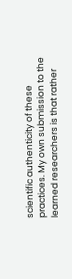scientific authenticity of these practices. My own submission to the learned researchers is that rather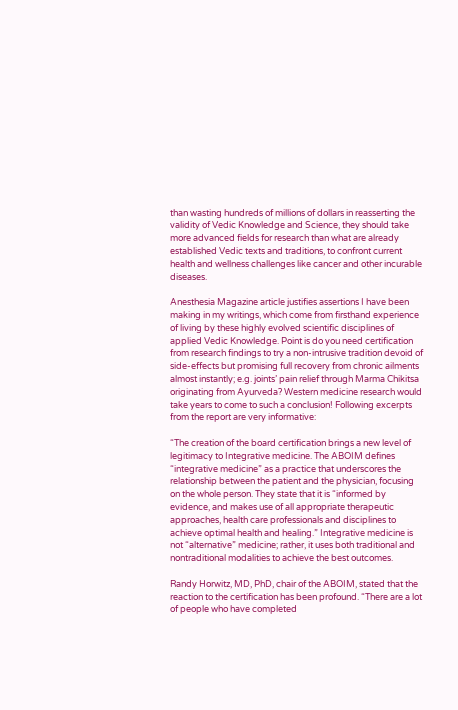than wasting hundreds of millions of dollars in reasserting the validity of Vedic Knowledge and Science, they should take more advanced fields for research than what are already established Vedic texts and traditions, to confront current health and wellness challenges like cancer and other incurable diseases.

Anesthesia Magazine article justifies assertions I have been making in my writings, which come from firsthand experience of living by these highly evolved scientific disciplines of applied Vedic Knowledge. Point is do you need certification from research findings to try a non-intrusive tradition devoid of side-effects but promising full recovery from chronic ailments almost instantly; e.g. joints’ pain relief through Marma Chikitsa originating from Ayurveda? Western medicine research would take years to come to such a conclusion! Following excerpts from the report are very informative:

“The creation of the board certification brings a new level of legitimacy to Integrative medicine. The ABOIM defines “integrative medicine” as a practice that underscores the relationship between the patient and the physician, focusing on the whole person. They state that it is “informed by evidence, and makes use of all appropriate therapeutic approaches, health care professionals and disciplines to achieve optimal health and healing.” Integrative medicine is not “alternative” medicine; rather, it uses both traditional and nontraditional modalities to achieve the best outcomes.

Randy Horwitz, MD, PhD, chair of the ABOIM, stated that the reaction to the certification has been profound. “There are a lot of people who have completed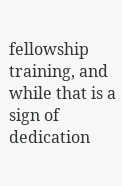fellowship training, and while that is a sign of dedication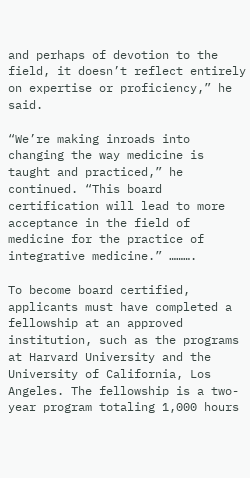and perhaps of devotion to the field, it doesn’t reflect entirely on expertise or proficiency,” he said.

“We’re making inroads into changing the way medicine is taught and practiced,” he continued. “This board certification will lead to more acceptance in the field of medicine for the practice of integrative medicine.” ……….

To become board certified, applicants must have completed a fellowship at an approved institution, such as the programs at Harvard University and the University of California, Los Angeles. The fellowship is a two-year program totaling 1,000 hours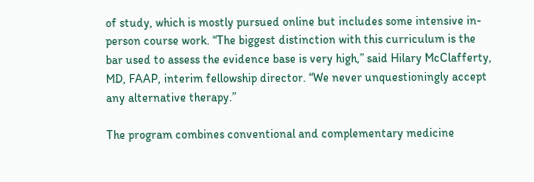of study, which is mostly pursued online but includes some intensive in-person course work. “The biggest distinction with this curriculum is the bar used to assess the evidence base is very high,” said Hilary McClafferty, MD, FAAP, interim fellowship director. “We never unquestioningly accept any alternative therapy.”

The program combines conventional and complementary medicine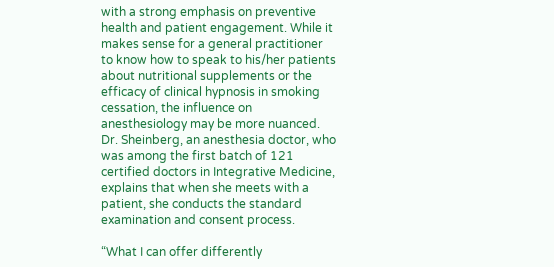with a strong emphasis on preventive health and patient engagement. While it makes sense for a general practitioner to know how to speak to his/her patients about nutritional supplements or the efficacy of clinical hypnosis in smoking cessation, the influence on anesthesiology may be more nuanced. Dr. Sheinberg, an anesthesia doctor, who was among the first batch of 121 certified doctors in Integrative Medicine, explains that when she meets with a patient, she conducts the standard examination and consent process.

“What I can offer differently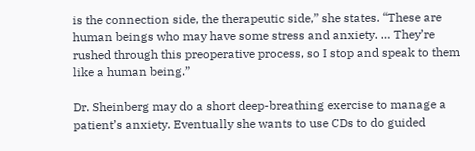is the connection side, the therapeutic side,” she states. “These are human beings who may have some stress and anxiety. … They’re rushed through this preoperative process, so I stop and speak to them like a human being.”

Dr. Sheinberg may do a short deep-breathing exercise to manage a patient’s anxiety. Eventually she wants to use CDs to do guided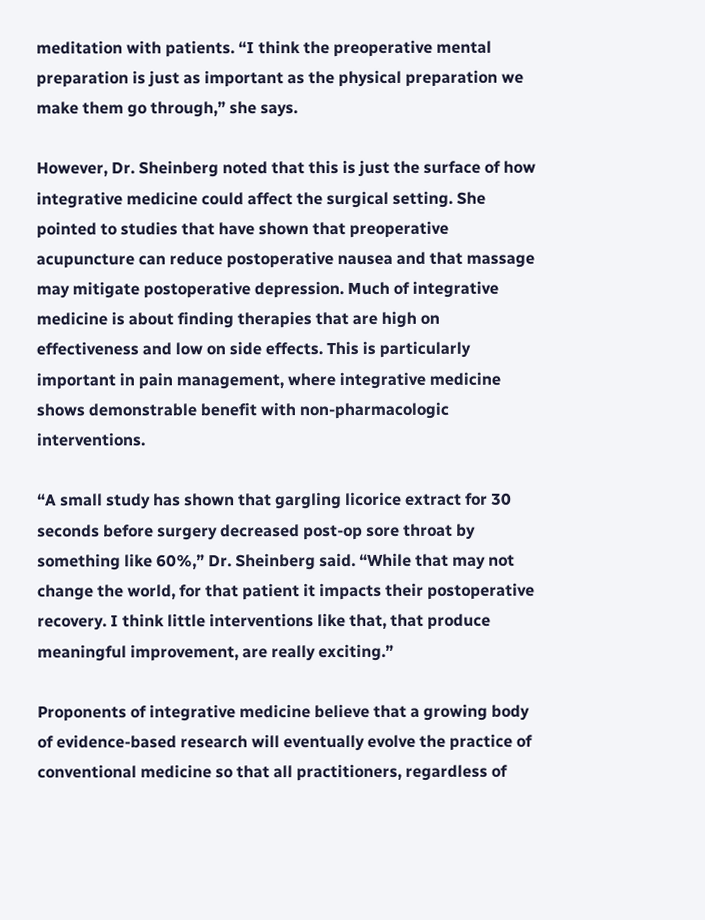meditation with patients. “I think the preoperative mental preparation is just as important as the physical preparation we make them go through,” she says.

However, Dr. Sheinberg noted that this is just the surface of how integrative medicine could affect the surgical setting. She pointed to studies that have shown that preoperative acupuncture can reduce postoperative nausea and that massage may mitigate postoperative depression. Much of integrative medicine is about finding therapies that are high on effectiveness and low on side effects. This is particularly important in pain management, where integrative medicine shows demonstrable benefit with non-pharmacologic interventions.

“A small study has shown that gargling licorice extract for 30 seconds before surgery decreased post-op sore throat by something like 60%,” Dr. Sheinberg said. “While that may not change the world, for that patient it impacts their postoperative recovery. I think little interventions like that, that produce meaningful improvement, are really exciting.”

Proponents of integrative medicine believe that a growing body of evidence-based research will eventually evolve the practice of conventional medicine so that all practitioners, regardless of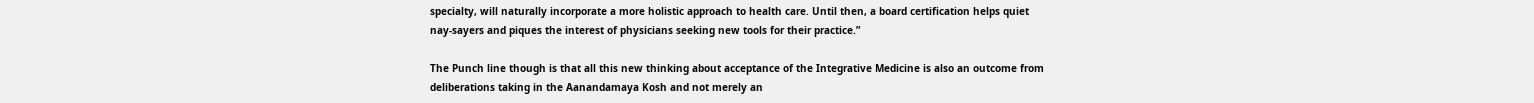specialty, will naturally incorporate a more holistic approach to health care. Until then, a board certification helps quiet nay-sayers and piques the interest of physicians seeking new tools for their practice.”

The Punch line though is that all this new thinking about acceptance of the Integrative Medicine is also an outcome from deliberations taking in the Aanandamaya Kosh and not merely an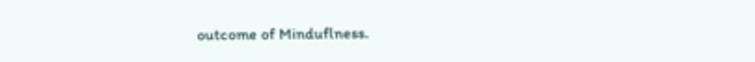outcome of Minduflness.